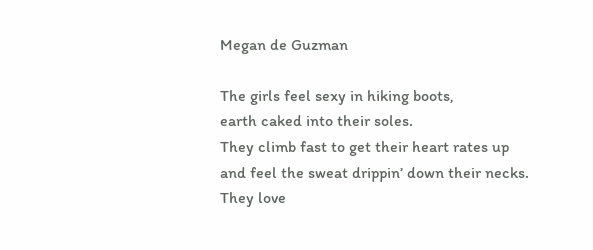Megan de Guzman

The girls feel sexy in hiking boots,
earth caked into their soles.
They climb fast to get their heart rates up
and feel the sweat drippin’ down their necks.
They love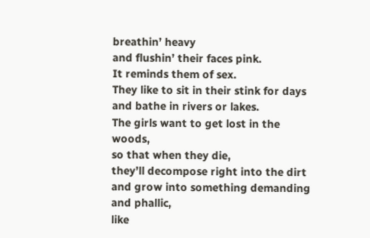breathin’ heavy
and flushin’ their faces pink.
It reminds them of sex.
They like to sit in their stink for days
and bathe in rivers or lakes.
The girls want to get lost in the woods,
so that when they die,
they’ll decompose right into the dirt
and grow into something demanding and phallic,
like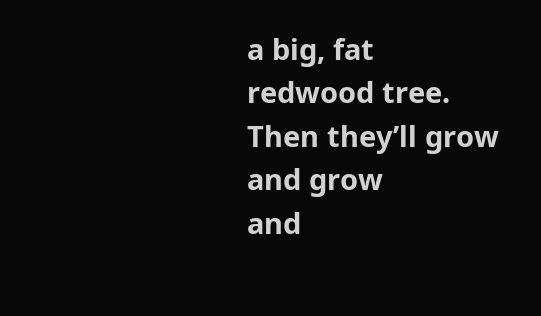a big, fat redwood tree.
Then they’ll grow and grow
and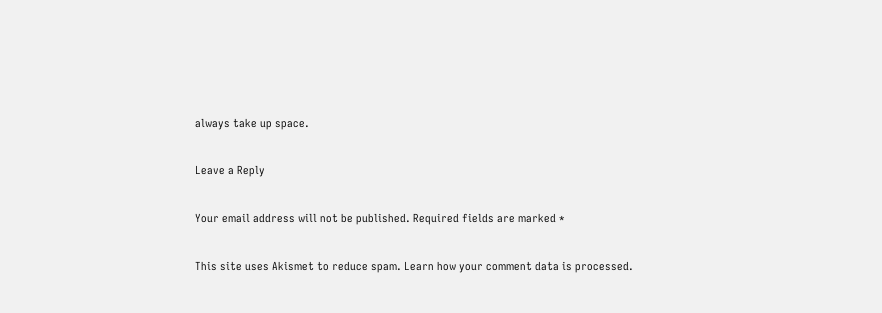always take up space.

Leave a Reply

Your email address will not be published. Required fields are marked *

This site uses Akismet to reduce spam. Learn how your comment data is processed.